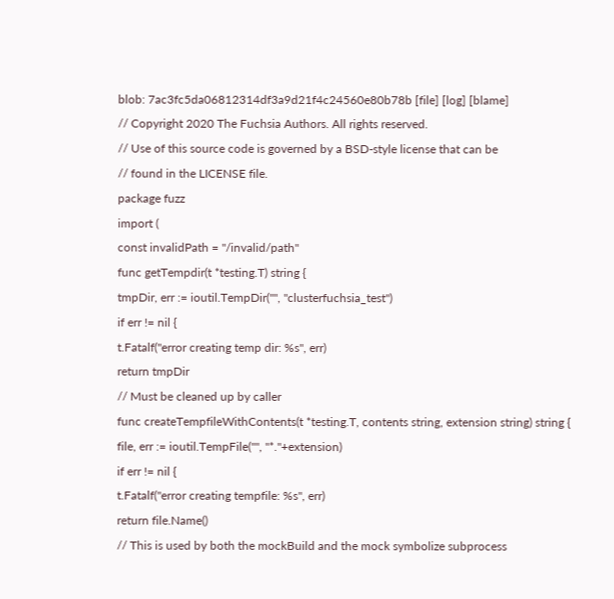blob: 7ac3fc5da06812314df3a9d21f4c24560e80b78b [file] [log] [blame]
// Copyright 2020 The Fuchsia Authors. All rights reserved.
// Use of this source code is governed by a BSD-style license that can be
// found in the LICENSE file.
package fuzz
import (
const invalidPath = "/invalid/path"
func getTempdir(t *testing.T) string {
tmpDir, err := ioutil.TempDir("", "clusterfuchsia_test")
if err != nil {
t.Fatalf("error creating temp dir: %s", err)
return tmpDir
// Must be cleaned up by caller
func createTempfileWithContents(t *testing.T, contents string, extension string) string {
file, err := ioutil.TempFile("", "*."+extension)
if err != nil {
t.Fatalf("error creating tempfile: %s", err)
return file.Name()
// This is used by both the mockBuild and the mock symbolize subprocess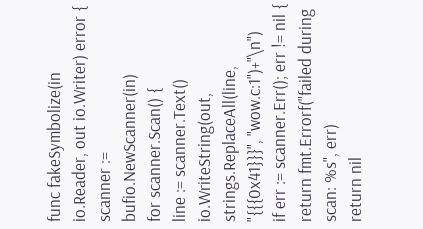func fakeSymbolize(in io.Reader, out io.Writer) error {
scanner := bufio.NewScanner(in)
for scanner.Scan() {
line := scanner.Text()
io.WriteString(out, strings.ReplaceAll(line, "{{{0x41}}}", "wow.c:1")+"\n")
if err := scanner.Err(); err != nil {
return fmt.Errorf("failed during scan: %s", err)
return nil